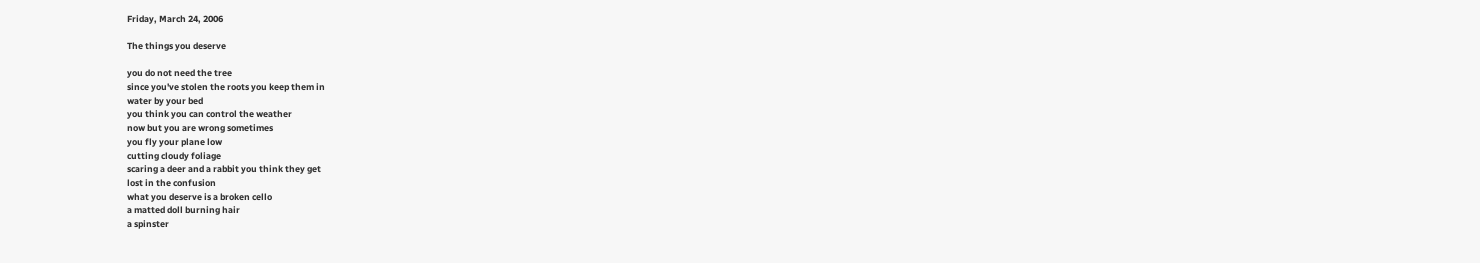Friday, March 24, 2006

The things you deserve

you do not need the tree
since you've stolen the roots you keep them in
water by your bed
you think you can control the weather
now but you are wrong sometimes
you fly your plane low
cutting cloudy foliage
scaring a deer and a rabbit you think they get
lost in the confusion
what you deserve is a broken cello
a matted doll burning hair
a spinster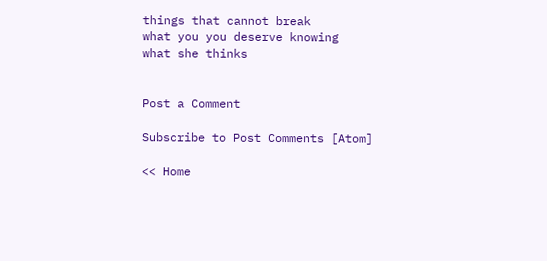things that cannot break
what you you deserve knowing
what she thinks


Post a Comment

Subscribe to Post Comments [Atom]

<< Home